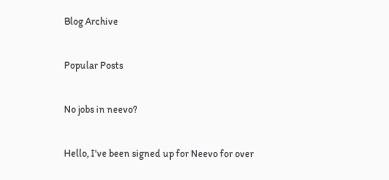Blog Archive

Popular Posts

No jobs in neevo?

Hello, I've been signed up for Neevo for over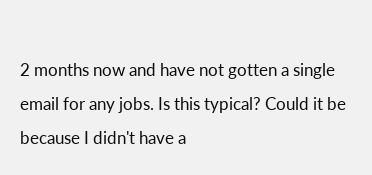2 months now and have not gotten a single email for any jobs. Is this typical? Could it be because I didn't have a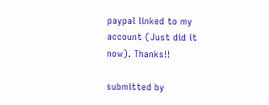paypal linked to my account (Just did it now). Thanks!!

submitted by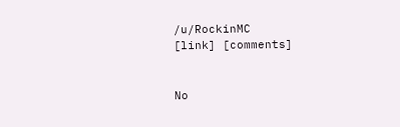/u/RockinMC
[link] [comments]


No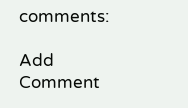comments:

Add Comment